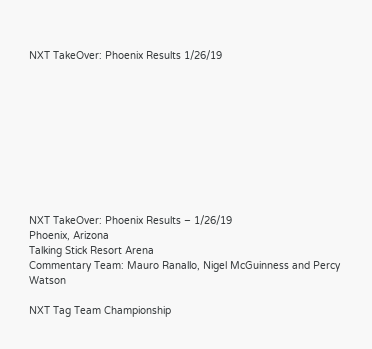NXT TakeOver: Phoenix Results 1/26/19










NXT TakeOver: Phoenix Results – 1/26/19
Phoenix, Arizona
Talking Stick Resort Arena
Commentary Team: Mauro Ranallo, Nigel McGuinness and Percy Watson

NXT Tag Team Championship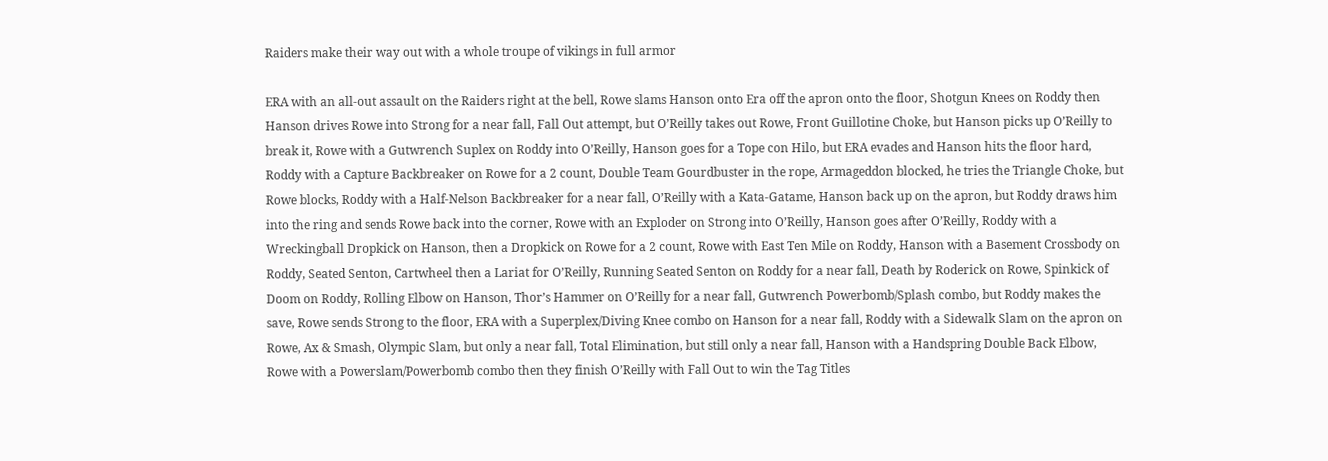Raiders make their way out with a whole troupe of vikings in full armor

ERA with an all-out assault on the Raiders right at the bell, Rowe slams Hanson onto Era off the apron onto the floor, Shotgun Knees on Roddy then Hanson drives Rowe into Strong for a near fall, Fall Out attempt, but O’Reilly takes out Rowe, Front Guillotine Choke, but Hanson picks up O’Reilly to break it, Rowe with a Gutwrench Suplex on Roddy into O’Reilly, Hanson goes for a Tope con Hilo, but ERA evades and Hanson hits the floor hard, Roddy with a Capture Backbreaker on Rowe for a 2 count, Double Team Gourdbuster in the rope, Armageddon blocked, he tries the Triangle Choke, but Rowe blocks, Roddy with a Half-Nelson Backbreaker for a near fall, O’Reilly with a Kata-Gatame, Hanson back up on the apron, but Roddy draws him into the ring and sends Rowe back into the corner, Rowe with an Exploder on Strong into O’Reilly, Hanson goes after O’Reilly, Roddy with a Wreckingball Dropkick on Hanson, then a Dropkick on Rowe for a 2 count, Rowe with East Ten Mile on Roddy, Hanson with a Basement Crossbody on Roddy, Seated Senton, Cartwheel then a Lariat for O’Reilly, Running Seated Senton on Roddy for a near fall, Death by Roderick on Rowe, Spinkick of Doom on Roddy, Rolling Elbow on Hanson, Thor’s Hammer on O’Reilly for a near fall, Gutwrench Powerbomb/Splash combo, but Roddy makes the save, Rowe sends Strong to the floor, ERA with a Superplex/Diving Knee combo on Hanson for a near fall, Roddy with a Sidewalk Slam on the apron on Rowe, Ax & Smash, Olympic Slam, but only a near fall, Total Elimination, but still only a near fall, Hanson with a Handspring Double Back Elbow, Rowe with a Powerslam/Powerbomb combo then they finish O’Reilly with Fall Out to win the Tag Titles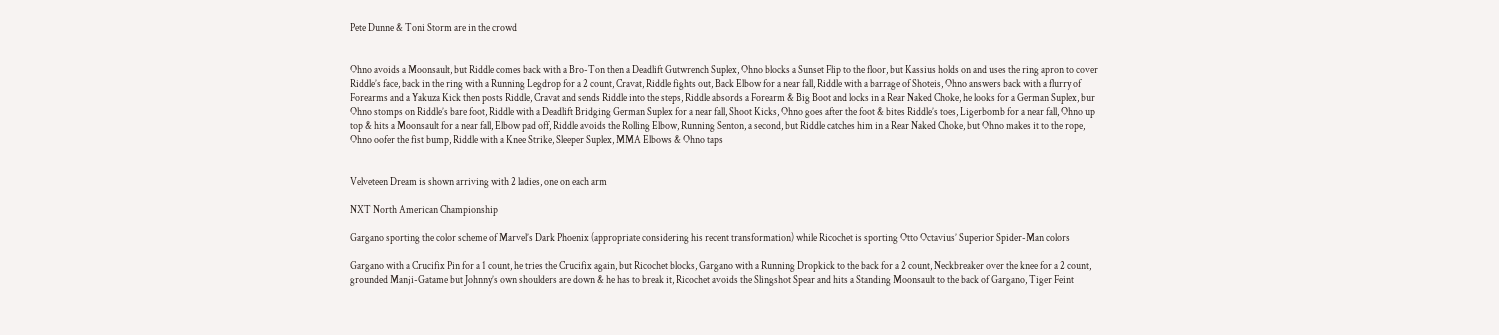Pete Dunne & Toni Storm are in the crowd


Ohno avoids a Moonsault, but Riddle comes back with a Bro-Ton then a Deadlift Gutwrench Suplex, Ohno blocks a Sunset Flip to the floor, but Kassius holds on and uses the ring apron to cover Riddle’s face, back in the ring with a Running Legdrop for a 2 count, Cravat, Riddle fights out, Back Elbow for a near fall, Riddle with a barrage of Shoteis, Ohno answers back with a flurry of Forearms and a Yakuza Kick then posts Riddle, Cravat and sends Riddle into the steps, Riddle absords a Forearm & Big Boot and locks in a Rear Naked Choke, he looks for a German Suplex, bur Ohno stomps on Riddle’s bare foot, Riddle with a Deadlift Bridging German Suplex for a near fall, Shoot Kicks, Ohno goes after the foot & bites Riddle’s toes, Ligerbomb for a near fall, Ohno up top & hits a Moonsault for a near fall, Elbow pad off, Riddle avoids the Rolling Elbow, Running Senton, a second, but Riddle catches him in a Rear Naked Choke, but Ohno makes it to the rope, Ohno oofer the fist bump, Riddle with a Knee Strike, Sleeper Suplex, MMA Elbows & Ohno taps


Velveteen Dream is shown arriving with 2 ladies, one on each arm

NXT North American Championship

Gargano sporting the color scheme of Marvel’s Dark Phoenix (appropriate considering his recent transformation) while Ricochet is sporting Otto Octavius’ Superior Spider-Man colors

Gargano with a Crucifix Pin for a 1 count, he tries the Crucifix again, but Ricochet blocks, Gargano with a Running Dropkick to the back for a 2 count, Neckbreaker over the knee for a 2 count, grounded Manji-Gatame but Johnny’s own shoulders are down & he has to break it, Ricochet avoids the Slingshot Spear and hits a Standing Moonsault to the back of Gargano, Tiger Feint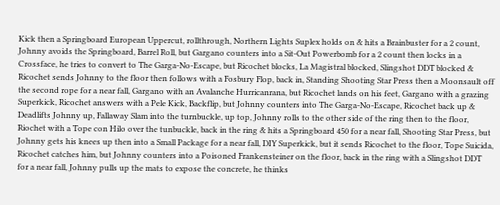Kick then a Springboard European Uppercut, rollthrough, Northern Lights Suplex holds on & hits a Brainbuster for a 2 count, Johnny avoids the Springboard, Barrel Roll, but Gargano counters into a Sit-Out Powerbomb for a 2 count then locks in a Crossface, he tries to convert to The Garga-No-Escape, but Ricochet blocks, La Magistral blocked, Slingshot DDT blocked & Ricochet sends Johnny to the floor then follows with a Fosbury Flop, back in, Standing Shooting Star Press then a Moonsault off the second rope for a near fall, Gargano with an Avalanche Hurricanrana, but Ricochet lands on his feet, Gargano with a grazing Superkick, Ricochet answers with a Pele Kick, Backflip, but Johnny counters into The Garga-No-Escape, Ricochet back up & Deadlifts Johnny up, Fallaway Slam into the turnbuckle, up top, Johnny rolls to the other side of the ring then to the floor, Riochet with a Tope con Hilo over the tunbuckle, back in the ring & hits a Springboard 450 for a near fall, Shooting Star Press, but Johnny gets his knees up then into a Small Package for a near fall, DIY Superkick, but it sends Ricochet to the floor, Tope Suicida, Ricochet catches him, but Johnny counters into a Poisoned Frankensteiner on the floor, back in the ring with a Slingshot DDT for a near fall, Johnny pulls up the mats to expose the concrete, he thinks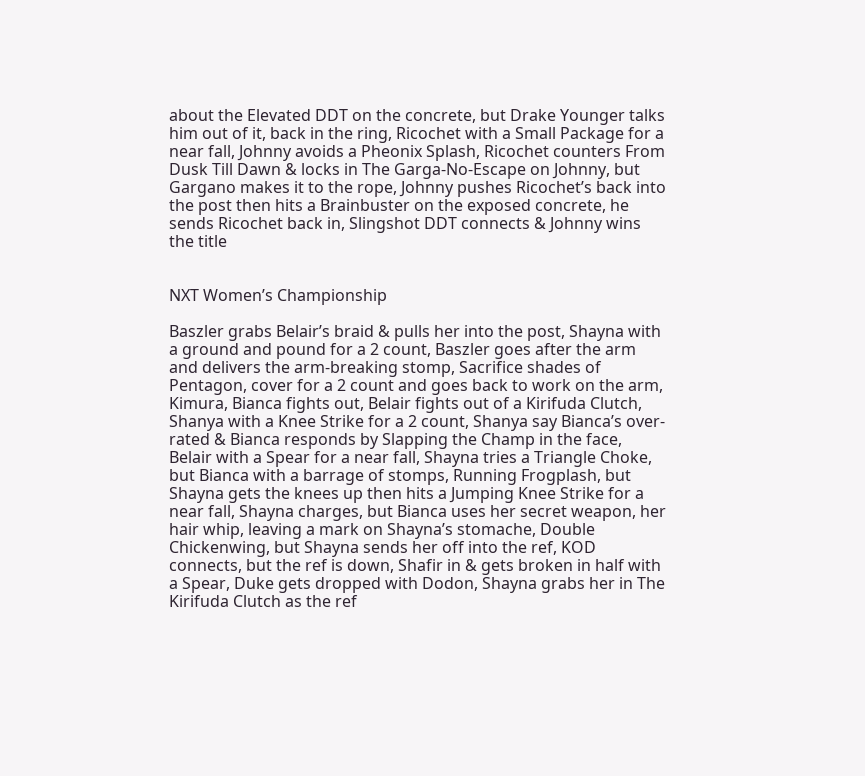about the Elevated DDT on the concrete, but Drake Younger talks him out of it, back in the ring, Ricochet with a Small Package for a near fall, Johnny avoids a Pheonix Splash, Ricochet counters From Dusk Till Dawn & locks in The Garga-No-Escape on Johnny, but Gargano makes it to the rope, Johnny pushes Ricochet’s back into the post then hits a Brainbuster on the exposed concrete, he sends Ricochet back in, Slingshot DDT connects & Johnny wins the title


NXT Women’s Championship

Baszler grabs Belair’s braid & pulls her into the post, Shayna with a ground and pound for a 2 count, Baszler goes after the arm and delivers the arm-breaking stomp, Sacrifice shades of Pentagon, cover for a 2 count and goes back to work on the arm, Kimura, Bianca fights out, Belair fights out of a Kirifuda Clutch, Shanya with a Knee Strike for a 2 count, Shanya say Bianca’s over-rated & Bianca responds by Slapping the Champ in the face, Belair with a Spear for a near fall, Shayna tries a Triangle Choke, but Bianca with a barrage of stomps, Running Frogplash, but Shayna gets the knees up then hits a Jumping Knee Strike for a near fall, Shayna charges, but Bianca uses her secret weapon, her hair whip, leaving a mark on Shayna’s stomache, Double Chickenwing, but Shayna sends her off into the ref, KOD connects, but the ref is down, Shafir in & gets broken in half with a Spear, Duke gets dropped with Dodon, Shayna grabs her in The Kirifuda Clutch as the ref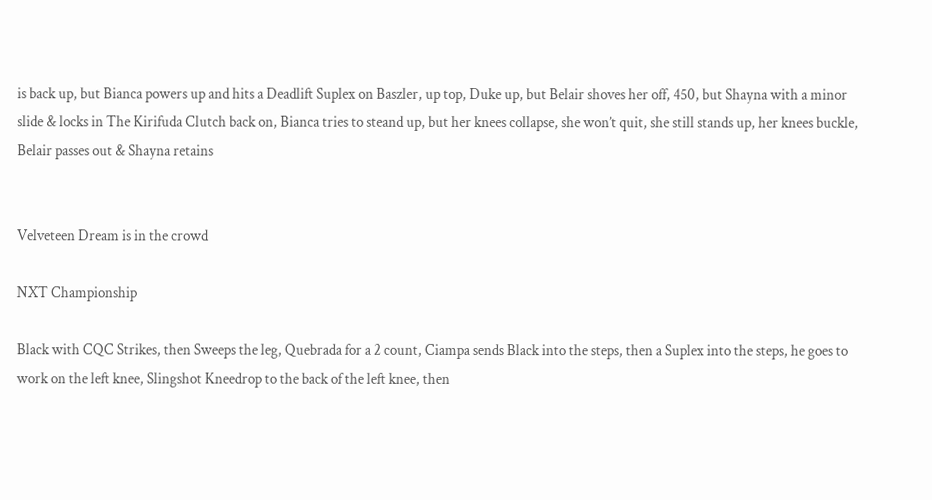is back up, but Bianca powers up and hits a Deadlift Suplex on Baszler, up top, Duke up, but Belair shoves her off, 450, but Shayna with a minor slide & locks in The Kirifuda Clutch back on, Bianca tries to steand up, but her knees collapse, she won’t quit, she still stands up, her knees buckle, Belair passes out & Shayna retains


Velveteen Dream is in the crowd

NXT Championship

Black with CQC Strikes, then Sweeps the leg, Quebrada for a 2 count, Ciampa sends Black into the steps, then a Suplex into the steps, he goes to work on the left knee, Slingshot Kneedrop to the back of the left knee, then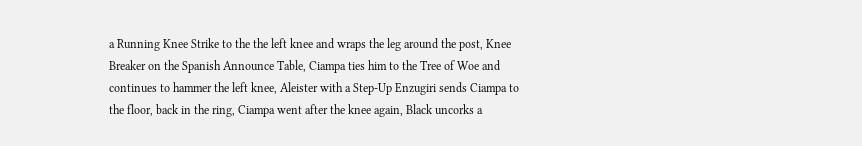a Running Knee Strike to the the left knee and wraps the leg around the post, Knee Breaker on the Spanish Announce Table, Ciampa ties him to the Tree of Woe and continues to hammer the left knee, Aleister with a Step-Up Enzugiri sends Ciampa to the floor, back in the ring, Ciampa went after the knee again, Black uncorks a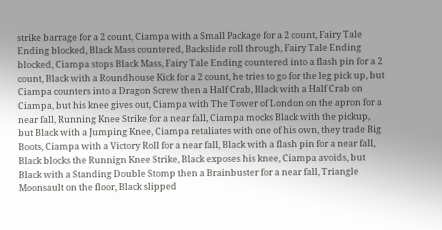strike barrage for a 2 count, Ciampa with a Small Package for a 2 count, Fairy Tale Ending blocked, Black Mass countered, Backslide roll through, Fairy Tale Ending blocked, Ciampa stops Black Mass, Fairy Tale Ending countered into a flash pin for a 2 count, Black with a Roundhouse Kick for a 2 count, he tries to go for the leg pick up, but Ciampa counters into a Dragon Screw then a Half Crab, Black with a Half Crab on Ciampa, but his knee gives out, Ciampa with The Tower of London on the apron for a near fall, Running Knee Strike for a near fall, Ciampa mocks Black with the pickup, but Black with a Jumping Knee, Ciampa retaliates with one of his own, they trade Big Boots, Ciampa with a Victory Roll for a near fall, Black with a flash pin for a near fall, Black blocks the Runnign Knee Strike, Black exposes his knee, Ciampa avoids, but Black with a Standing Double Stomp then a Brainbuster for a near fall, Triangle Moonsault on the floor, Black slipped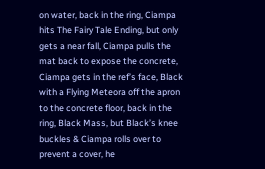on water, back in the ring, Ciampa hits The Fairy Tale Ending, but only gets a near fall, Ciampa pulls the mat back to expose the concrete, Ciampa gets in the ref’s face, Black with a Flying Meteora off the apron to the concrete floor, back in the ring, Black Mass, but Black’s knee buckles & Ciampa rolls over to prevent a cover, he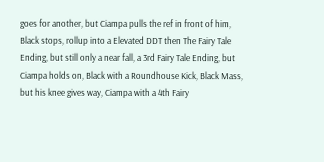goes for another, but Ciampa pulls the ref in front of him, Black stops, rollup into a Elevated DDT then The Fairy Tale Ending, but still only a near fall, a 3rd Fairy Tale Ending, but Ciampa holds on, Black with a Roundhouse Kick, Black Mass, but his knee gives way, Ciampa with a 4th Fairy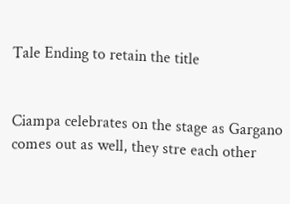Tale Ending to retain the title


Ciampa celebrates on the stage as Gargano comes out as well, they stre each other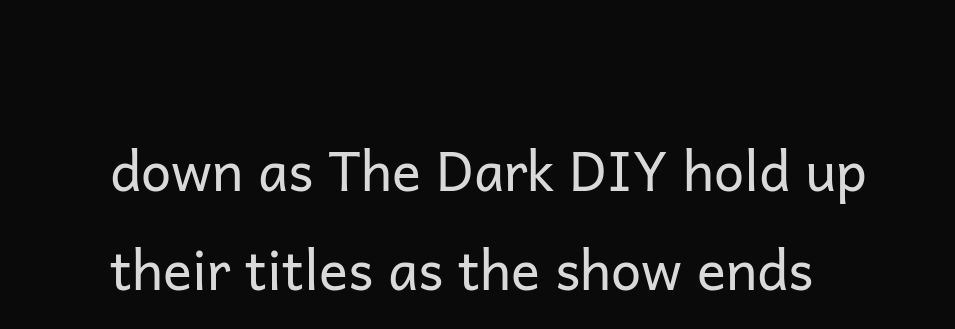down as The Dark DIY hold up their titles as the show ends